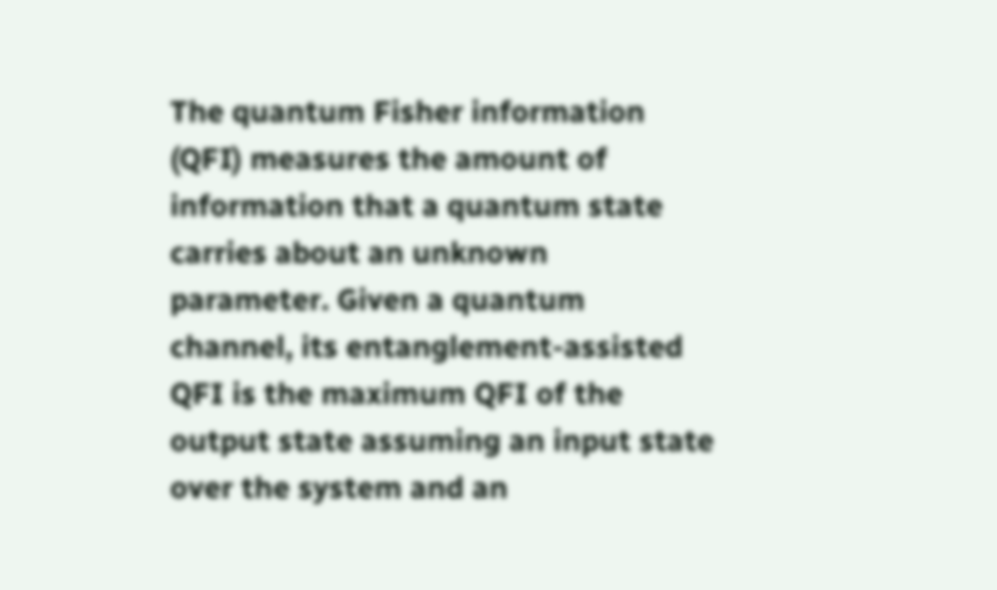The quantum Fisher information (QFI) measures the amount of information that a quantum state carries about an unknown parameter. Given a quantum channel, its entanglement-assisted QFI is the maximum QFI of the output state assuming an input state over the system and an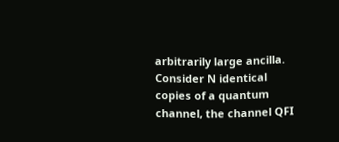arbitrarily large ancilla. Consider N identical copies of a quantum channel, the channel QFI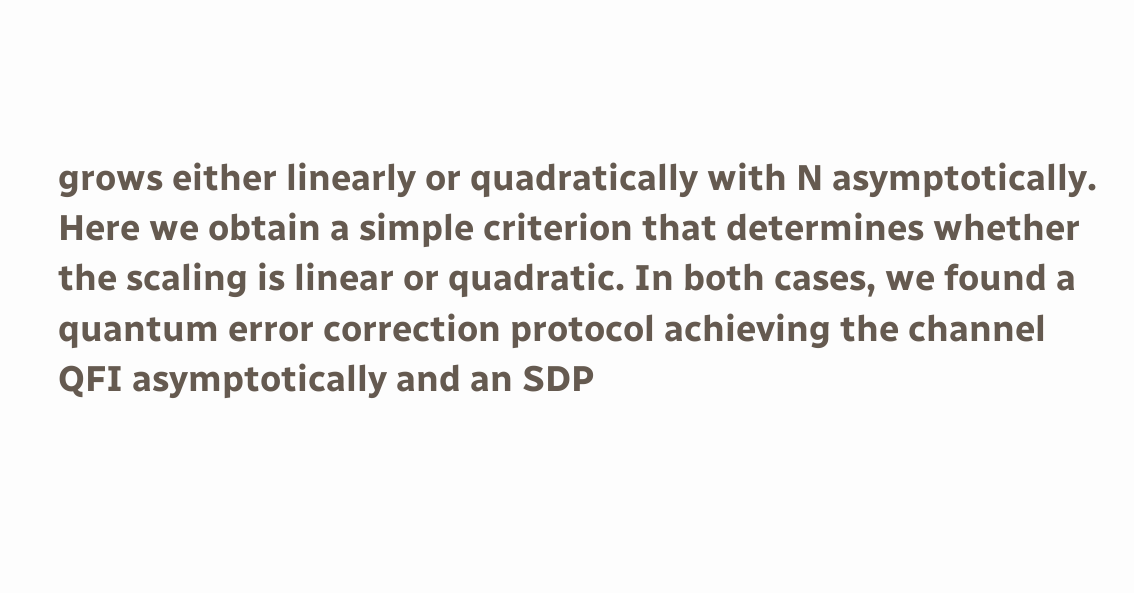grows either linearly or quadratically with N asymptotically. Here we obtain a simple criterion that determines whether the scaling is linear or quadratic. In both cases, we found a quantum error correction protocol achieving the channel QFI asymptotically and an SDP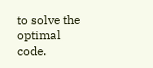to solve the optimal code.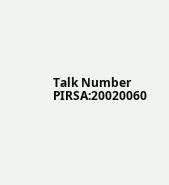Talk Number PIRSA:20020060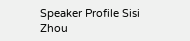Speaker Profile Sisi Zhou